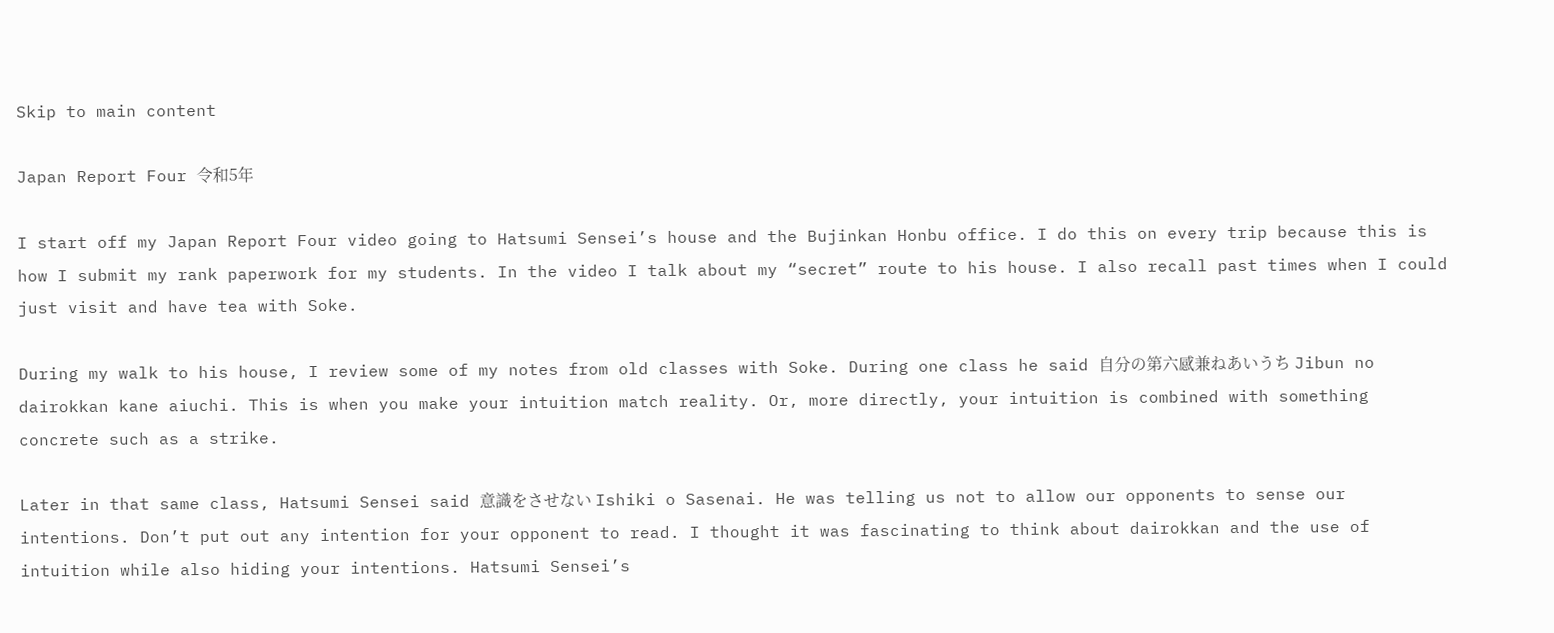Skip to main content

Japan Report Four 令和5年

I start off my Japan Report Four video going to Hatsumi Sensei’s house and the Bujinkan Honbu office. I do this on every trip because this is how I submit my rank paperwork for my students. In the video I talk about my “secret” route to his house. I also recall past times when I could just visit and have tea with Soke.

During my walk to his house, I review some of my notes from old classes with Soke. During one class he said 自分の第六感兼ねあいうち Jibun no dairokkan kane aiuchi. This is when you make your intuition match reality. Or, more directly, your intuition is combined with something concrete such as a strike.

Later in that same class, Hatsumi Sensei said 意識をさせない Ishiki o Sasenai. He was telling us not to allow our opponents to sense our intentions. Don’t put out any intention for your opponent to read. I thought it was fascinating to think about dairokkan and the use of intuition while also hiding your intentions. Hatsumi Sensei’s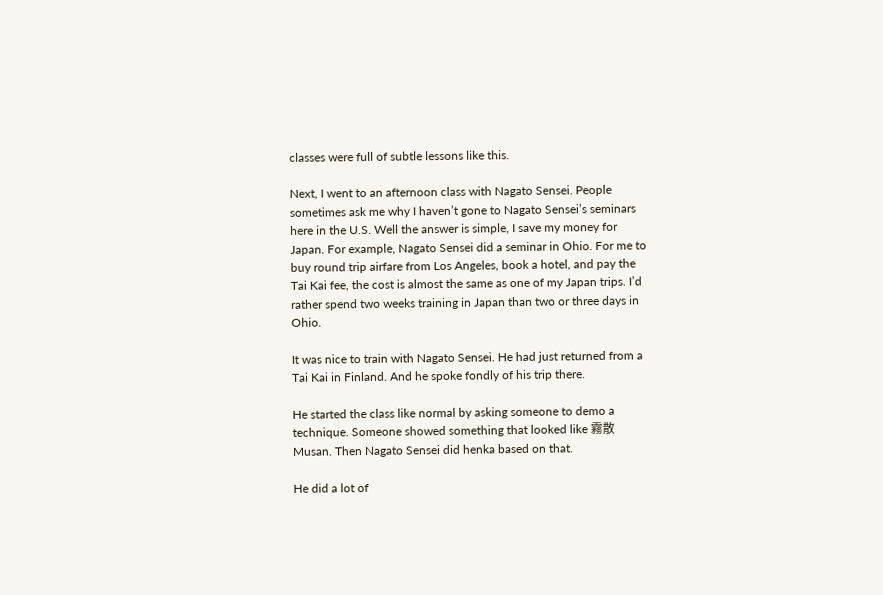classes were full of subtle lessons like this.

Next, I went to an afternoon class with Nagato Sensei. People sometimes ask me why I haven’t gone to Nagato Sensei’s seminars here in the U.S. Well the answer is simple, I save my money for Japan. For example, Nagato Sensei did a seminar in Ohio. For me to buy round trip airfare from Los Angeles, book a hotel, and pay the Tai Kai fee, the cost is almost the same as one of my Japan trips. I’d rather spend two weeks training in Japan than two or three days in Ohio.

It was nice to train with Nagato Sensei. He had just returned from a Tai Kai in Finland. And he spoke fondly of his trip there.

He started the class like normal by asking someone to demo a technique. Someone showed something that looked like 霧散 Musan. Then Nagato Sensei did henka based on that.

He did a lot of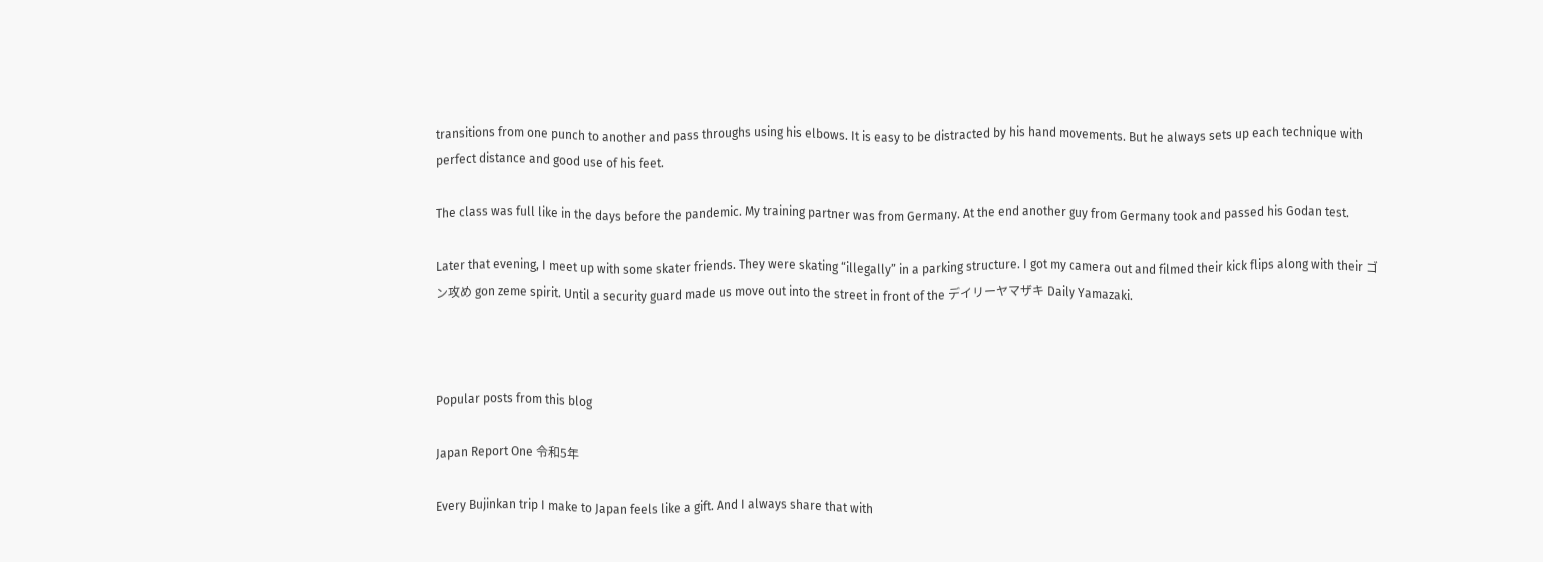transitions from one punch to another and pass throughs using his elbows. It is easy to be distracted by his hand movements. But he always sets up each technique with perfect distance and good use of his feet.

The class was full like in the days before the pandemic. My training partner was from Germany. At the end another guy from Germany took and passed his Godan test.

Later that evening, I meet up with some skater friends. They were skating “illegally” in a parking structure. I got my camera out and filmed their kick flips along with their ゴン攻め gon zeme spirit. Until a security guard made us move out into the street in front of the デイリーヤマザキ Daily Yamazaki.



Popular posts from this blog

Japan Report One 令和5年

Every Bujinkan trip I make to Japan feels like a gift. And I always share that with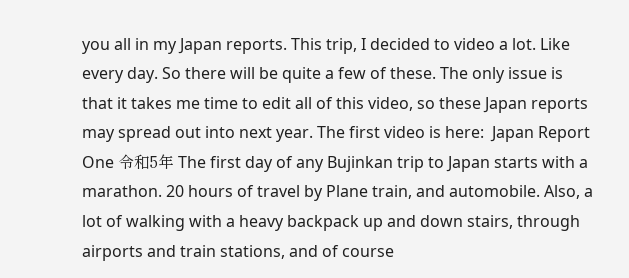you all in my Japan reports. This trip, I decided to video a lot. Like every day. So there will be quite a few of these. The only issue is that it takes me time to edit all of this video, so these Japan reports may spread out into next year. The first video is here:  Japan Report One 令和5年 The first day of any Bujinkan trip to Japan starts with a marathon. 20 hours of travel by Plane train, and automobile. Also, a lot of walking with a heavy backpack up and down stairs, through airports and train stations, and of course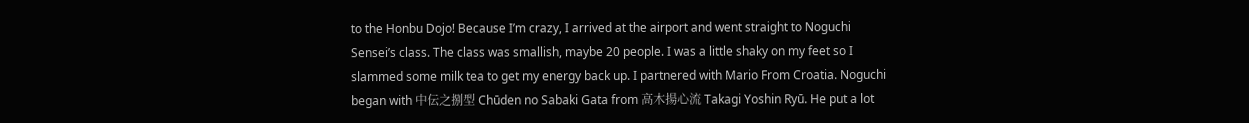to the Honbu Dojo! Because I’m crazy, I arrived at the airport and went straight to Noguchi Sensei’s class. The class was smallish, maybe 20 people. I was a little shaky on my feet so I slammed some milk tea to get my energy back up. I partnered with Mario From Croatia. Noguchi began with 中伝之捌型 Chūden no Sabaki Gata from 高木揚心流 Takagi Yoshin Ryū. He put a lot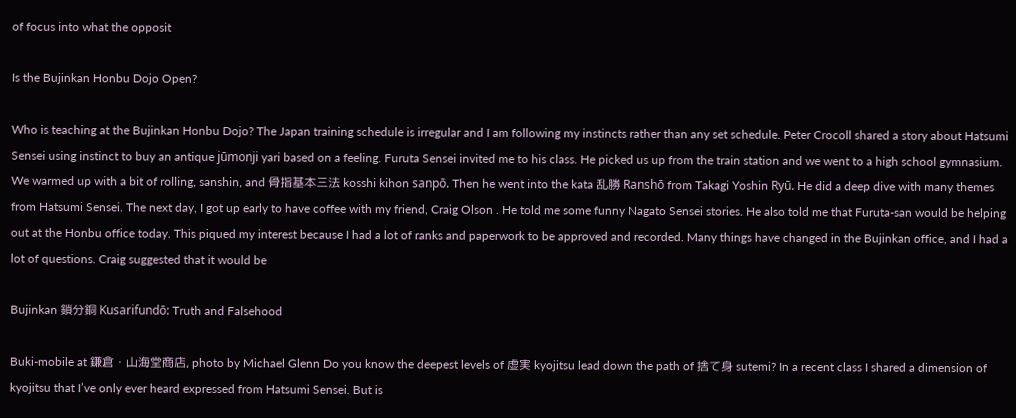of focus into what the opposit

Is the Bujinkan Honbu Dojo Open?

Who is teaching at the Bujinkan Honbu Dojo? The Japan training schedule is irregular and I am following my instincts rather than any set schedule. Peter Crocoll shared a story about Hatsumi Sensei using instinct to buy an antique jūmonji yari based on a feeling. Furuta Sensei invited me to his class. He picked us up from the train station and we went to a high school gymnasium. We warmed up with a bit of rolling, sanshin, and 骨指基本三法 kosshi kihon sanpō. Then he went into the kata 乱勝 Ranshō from Takagi Yoshin Ryū. He did a deep dive with many themes from Hatsumi Sensei. The next day, I got up early to have coffee with my friend, Craig Olson . He told me some funny Nagato Sensei stories. He also told me that Furuta-san would be helping out at the Honbu office today. This piqued my interest because I had a lot of ranks and paperwork to be approved and recorded. Many things have changed in the Bujinkan office, and I had a lot of questions. Craig suggested that it would be

Bujinkan 鎖分銅 Kusarifundō: Truth and Falsehood

Buki-mobile at 鎌倉・山海堂商店, photo by Michael Glenn Do you know the deepest levels of 虚実 kyojitsu lead down the path of 捨て身 sutemi? In a recent class I shared a dimension of kyojitsu that I’ve only ever heard expressed from Hatsumi Sensei. But is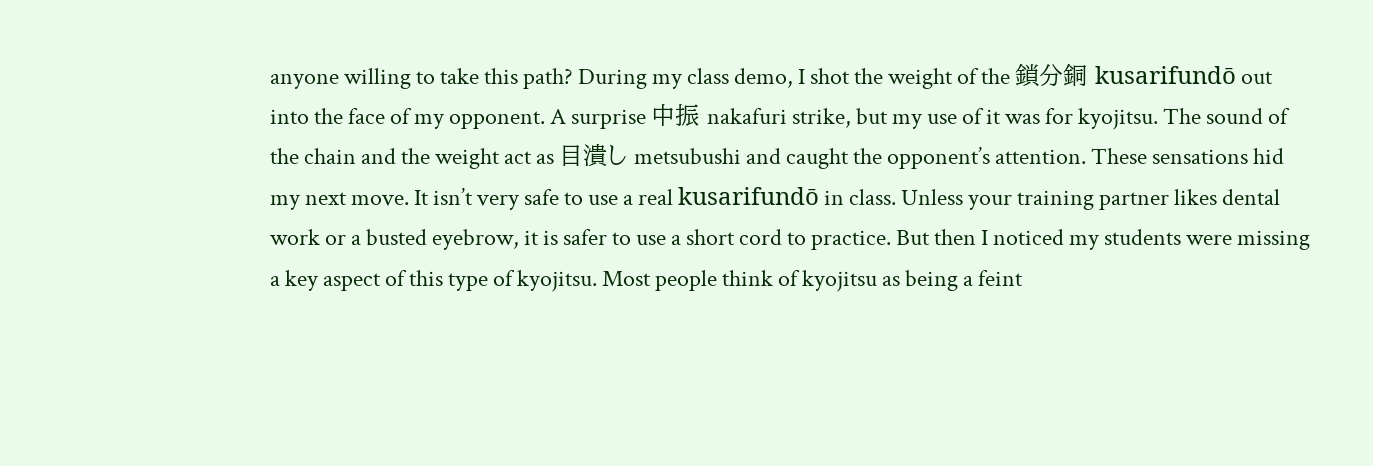anyone willing to take this path? During my class demo, I shot the weight of the 鎖分銅 kusarifundō out into the face of my opponent. A surprise 中振 nakafuri strike, but my use of it was for kyojitsu. The sound of the chain and the weight act as 目潰し metsubushi and caught the opponent’s attention. These sensations hid my next move. It isn’t very safe to use a real kusarifundō in class. Unless your training partner likes dental work or a busted eyebrow, it is safer to use a short cord to practice. But then I noticed my students were missing a key aspect of this type of kyojitsu. Most people think of kyojitsu as being a feint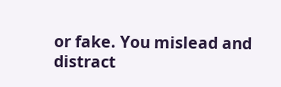or fake. You mislead and distract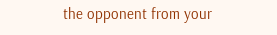the opponent from your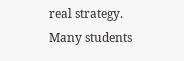real strategy. Many students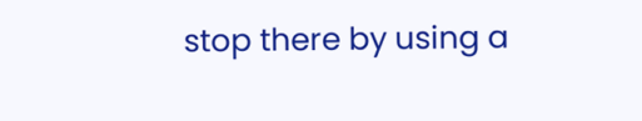stop there by using a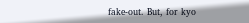fake-out. But, for kyo